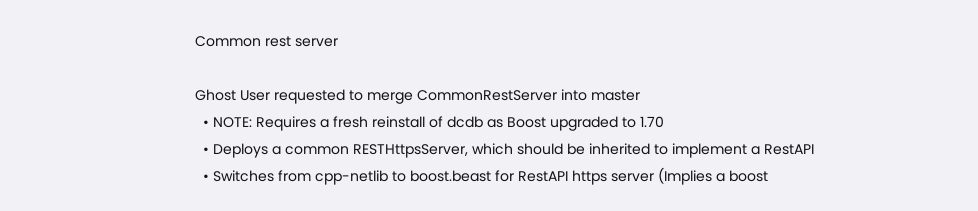Common rest server

Ghost User requested to merge CommonRestServer into master
  • NOTE: Requires a fresh reinstall of dcdb as Boost upgraded to 1.70
  • Deploys a common RESTHttpsServer, which should be inherited to implement a RestAPI
  • Switches from cpp-netlib to boost.beast for RestAPI https server (Implies a boost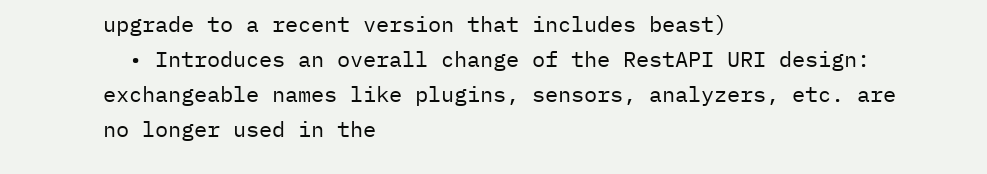upgrade to a recent version that includes beast)
  • Introduces an overall change of the RestAPI URI design: exchangeable names like plugins, sensors, analyzers, etc. are no longer used in the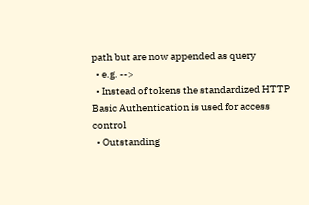path but are now appended as query
  • e.g. -->
  • Instead of tokens the standardized HTTP Basic Authentication is used for access control
  • Outstanding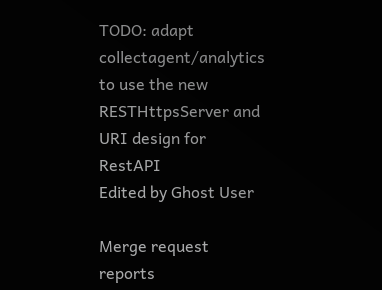TODO: adapt collectagent/analytics to use the new RESTHttpsServer and URI design for RestAPI
Edited by Ghost User

Merge request reports